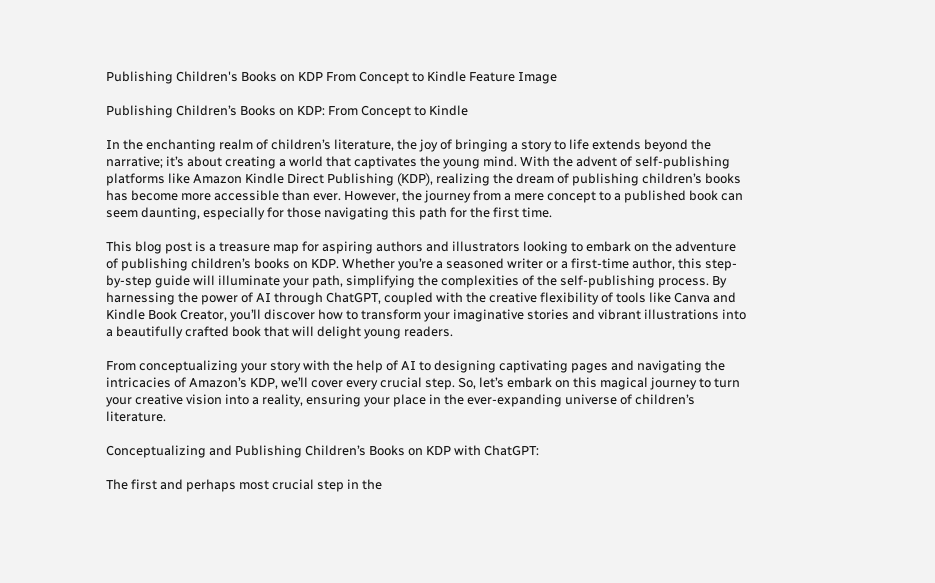Publishing Children's Books on KDP From Concept to Kindle Feature Image

Publishing Children’s Books on KDP: From Concept to Kindle

In the enchanting realm of children’s literature, the joy of bringing a story to life extends beyond the narrative; it’s about creating a world that captivates the young mind. With the advent of self-publishing platforms like Amazon Kindle Direct Publishing (KDP), realizing the dream of publishing children’s books has become more accessible than ever. However, the journey from a mere concept to a published book can seem daunting, especially for those navigating this path for the first time.

This blog post is a treasure map for aspiring authors and illustrators looking to embark on the adventure of publishing children’s books on KDP. Whether you’re a seasoned writer or a first-time author, this step-by-step guide will illuminate your path, simplifying the complexities of the self-publishing process. By harnessing the power of AI through ChatGPT, coupled with the creative flexibility of tools like Canva and Kindle Book Creator, you’ll discover how to transform your imaginative stories and vibrant illustrations into a beautifully crafted book that will delight young readers.

From conceptualizing your story with the help of AI to designing captivating pages and navigating the intricacies of Amazon’s KDP, we’ll cover every crucial step. So, let’s embark on this magical journey to turn your creative vision into a reality, ensuring your place in the ever-expanding universe of children’s literature.

Conceptualizing and Publishing Children’s Books on KDP with ChatGPT:

The first and perhaps most crucial step in the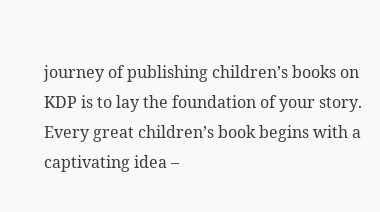journey of publishing children’s books on KDP is to lay the foundation of your story. Every great children’s book begins with a captivating idea –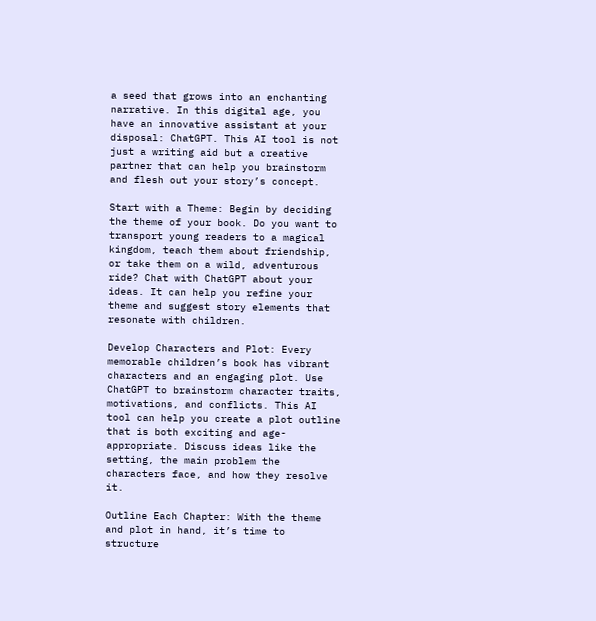a seed that grows into an enchanting narrative. In this digital age, you have an innovative assistant at your disposal: ChatGPT. This AI tool is not just a writing aid but a creative partner that can help you brainstorm and flesh out your story’s concept.

Start with a Theme: Begin by deciding the theme of your book. Do you want to transport young readers to a magical kingdom, teach them about friendship, or take them on a wild, adventurous ride? Chat with ChatGPT about your ideas. It can help you refine your theme and suggest story elements that resonate with children.

Develop Characters and Plot: Every memorable children’s book has vibrant characters and an engaging plot. Use ChatGPT to brainstorm character traits, motivations, and conflicts. This AI tool can help you create a plot outline that is both exciting and age-appropriate. Discuss ideas like the setting, the main problem the characters face, and how they resolve it.

Outline Each Chapter: With the theme and plot in hand, it’s time to structure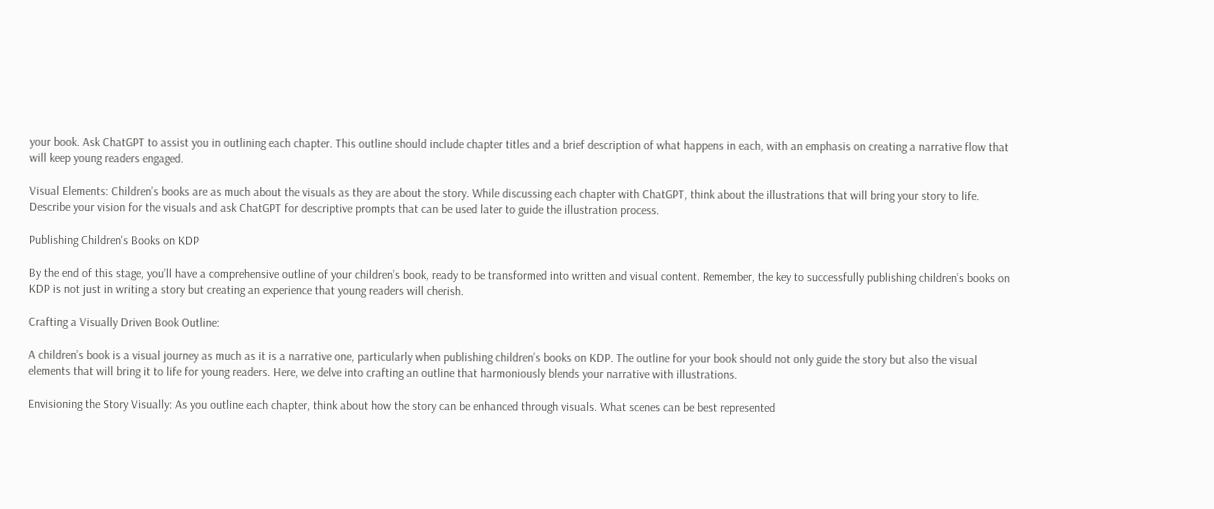your book. Ask ChatGPT to assist you in outlining each chapter. This outline should include chapter titles and a brief description of what happens in each, with an emphasis on creating a narrative flow that will keep young readers engaged.

Visual Elements: Children’s books are as much about the visuals as they are about the story. While discussing each chapter with ChatGPT, think about the illustrations that will bring your story to life. Describe your vision for the visuals and ask ChatGPT for descriptive prompts that can be used later to guide the illustration process.

Publishing Children's Books on KDP

By the end of this stage, you’ll have a comprehensive outline of your children’s book, ready to be transformed into written and visual content. Remember, the key to successfully publishing children’s books on KDP is not just in writing a story but creating an experience that young readers will cherish.

Crafting a Visually Driven Book Outline:

A children’s book is a visual journey as much as it is a narrative one, particularly when publishing children’s books on KDP. The outline for your book should not only guide the story but also the visual elements that will bring it to life for young readers. Here, we delve into crafting an outline that harmoniously blends your narrative with illustrations.

Envisioning the Story Visually: As you outline each chapter, think about how the story can be enhanced through visuals. What scenes can be best represented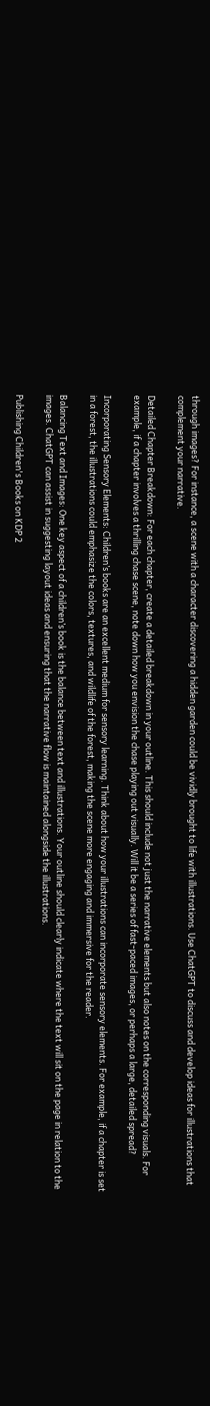through images? For instance, a scene with a character discovering a hidden garden could be vividly brought to life with illustrations. Use ChatGPT to discuss and develop ideas for illustrations that complement your narrative.

Detailed Chapter Breakdown: For each chapter, create a detailed breakdown in your outline. This should include not just the narrative elements but also notes on the corresponding visuals. For example, if a chapter involves a thrilling chase scene, note down how you envision the chase playing out visually. Will it be a series of fast-paced images, or perhaps a large, detailed spread?

Incorporating Sensory Elements: Children’s books are an excellent medium for sensory learning. Think about how your illustrations can incorporate sensory elements. For example, if a chapter is set in a forest, the illustrations could emphasize the colors, textures, and wildlife of the forest, making the scene more engaging and immersive for the reader.

Balancing Text and Images: One key aspect of a children’s book is the balance between text and illustrations. Your outline should clearly indicate where the text will sit on the page in relation to the images. ChatGPT can assist in suggesting layout ideas and ensuring that the narrative flow is maintained alongside the illustrations.

Publishing Children's Books on KDP 2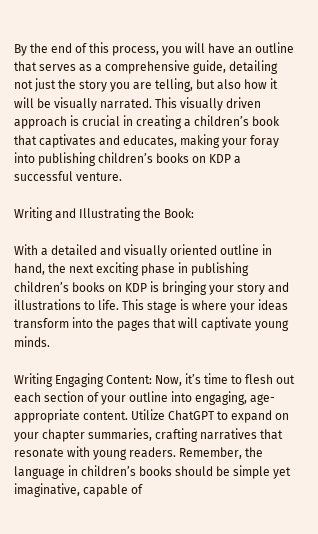By the end of this process, you will have an outline that serves as a comprehensive guide, detailing not just the story you are telling, but also how it will be visually narrated. This visually driven approach is crucial in creating a children’s book that captivates and educates, making your foray into publishing children’s books on KDP a successful venture.

Writing and Illustrating the Book:

With a detailed and visually oriented outline in hand, the next exciting phase in publishing children’s books on KDP is bringing your story and illustrations to life. This stage is where your ideas transform into the pages that will captivate young minds.

Writing Engaging Content: Now, it’s time to flesh out each section of your outline into engaging, age-appropriate content. Utilize ChatGPT to expand on your chapter summaries, crafting narratives that resonate with young readers. Remember, the language in children’s books should be simple yet imaginative, capable of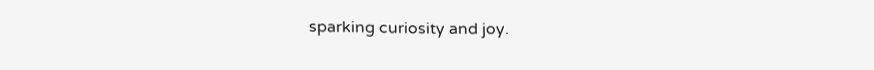sparking curiosity and joy.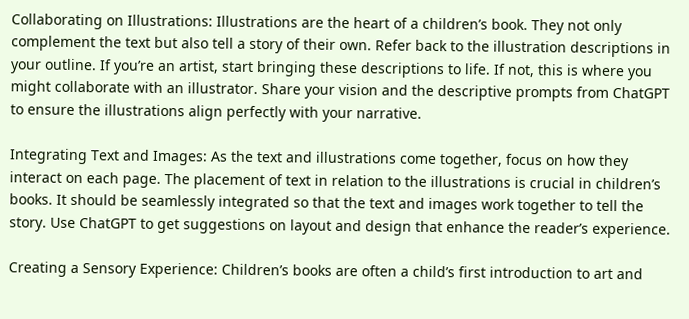Collaborating on Illustrations: Illustrations are the heart of a children’s book. They not only complement the text but also tell a story of their own. Refer back to the illustration descriptions in your outline. If you’re an artist, start bringing these descriptions to life. If not, this is where you might collaborate with an illustrator. Share your vision and the descriptive prompts from ChatGPT to ensure the illustrations align perfectly with your narrative.

Integrating Text and Images: As the text and illustrations come together, focus on how they interact on each page. The placement of text in relation to the illustrations is crucial in children’s books. It should be seamlessly integrated so that the text and images work together to tell the story. Use ChatGPT to get suggestions on layout and design that enhance the reader’s experience.

Creating a Sensory Experience: Children’s books are often a child’s first introduction to art and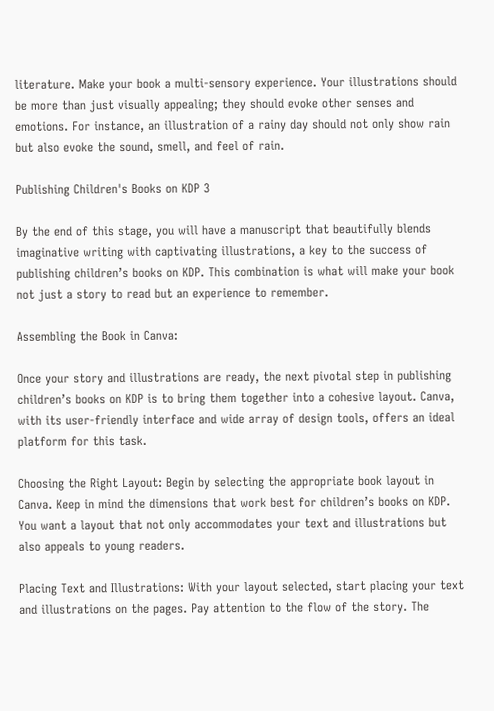literature. Make your book a multi-sensory experience. Your illustrations should be more than just visually appealing; they should evoke other senses and emotions. For instance, an illustration of a rainy day should not only show rain but also evoke the sound, smell, and feel of rain.

Publishing Children's Books on KDP 3

By the end of this stage, you will have a manuscript that beautifully blends imaginative writing with captivating illustrations, a key to the success of publishing children’s books on KDP. This combination is what will make your book not just a story to read but an experience to remember.

Assembling the Book in Canva:

Once your story and illustrations are ready, the next pivotal step in publishing children’s books on KDP is to bring them together into a cohesive layout. Canva, with its user-friendly interface and wide array of design tools, offers an ideal platform for this task.

Choosing the Right Layout: Begin by selecting the appropriate book layout in Canva. Keep in mind the dimensions that work best for children’s books on KDP. You want a layout that not only accommodates your text and illustrations but also appeals to young readers.

Placing Text and Illustrations: With your layout selected, start placing your text and illustrations on the pages. Pay attention to the flow of the story. The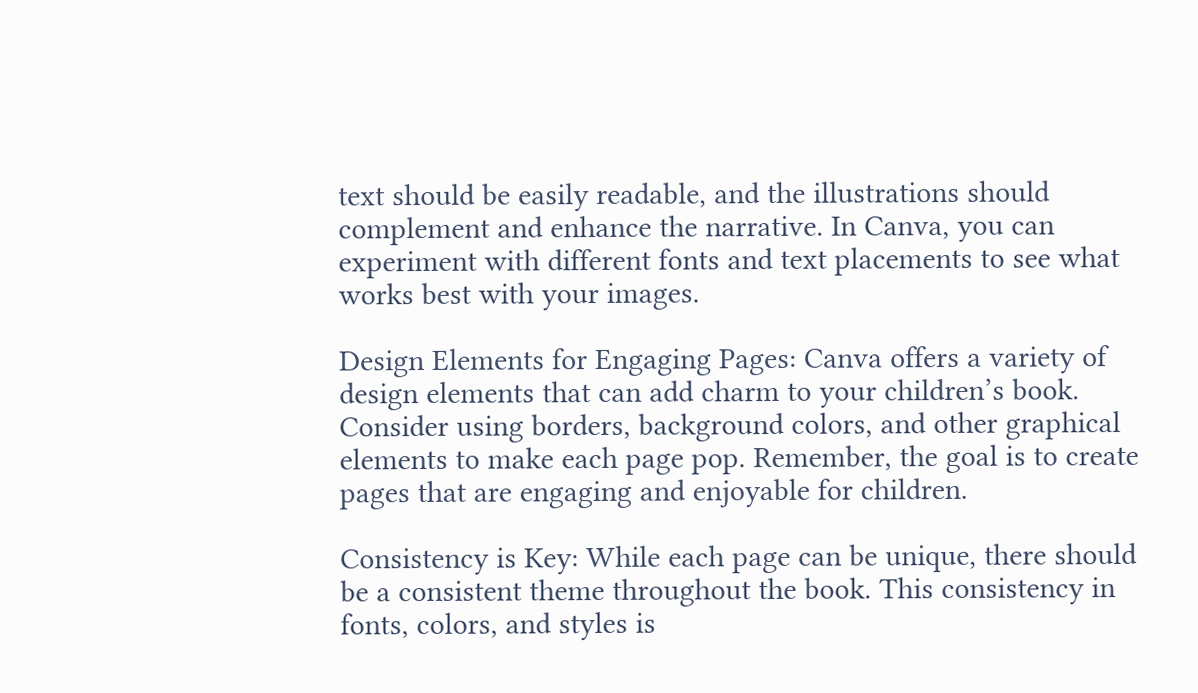text should be easily readable, and the illustrations should complement and enhance the narrative. In Canva, you can experiment with different fonts and text placements to see what works best with your images.

Design Elements for Engaging Pages: Canva offers a variety of design elements that can add charm to your children’s book. Consider using borders, background colors, and other graphical elements to make each page pop. Remember, the goal is to create pages that are engaging and enjoyable for children.

Consistency is Key: While each page can be unique, there should be a consistent theme throughout the book. This consistency in fonts, colors, and styles is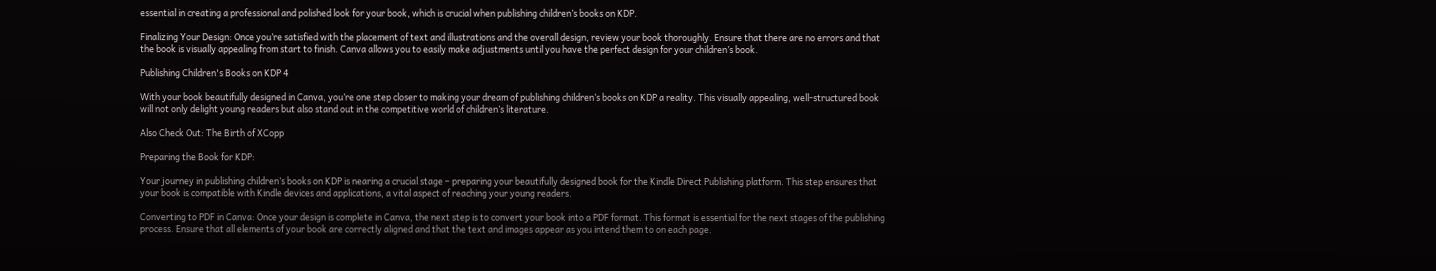essential in creating a professional and polished look for your book, which is crucial when publishing children’s books on KDP.

Finalizing Your Design: Once you’re satisfied with the placement of text and illustrations and the overall design, review your book thoroughly. Ensure that there are no errors and that the book is visually appealing from start to finish. Canva allows you to easily make adjustments until you have the perfect design for your children’s book.

Publishing Children's Books on KDP 4

With your book beautifully designed in Canva, you’re one step closer to making your dream of publishing children’s books on KDP a reality. This visually appealing, well-structured book will not only delight young readers but also stand out in the competitive world of children’s literature.

Also Check Out: The Birth of XCopp

Preparing the Book for KDP:

Your journey in publishing children’s books on KDP is nearing a crucial stage – preparing your beautifully designed book for the Kindle Direct Publishing platform. This step ensures that your book is compatible with Kindle devices and applications, a vital aspect of reaching your young readers.

Converting to PDF in Canva: Once your design is complete in Canva, the next step is to convert your book into a PDF format. This format is essential for the next stages of the publishing process. Ensure that all elements of your book are correctly aligned and that the text and images appear as you intend them to on each page.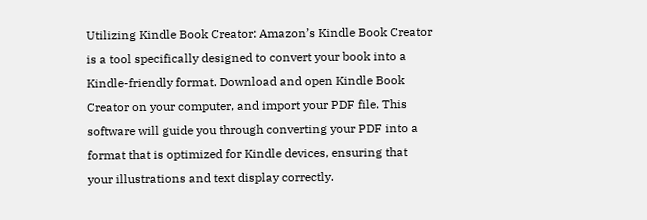Utilizing Kindle Book Creator: Amazon’s Kindle Book Creator is a tool specifically designed to convert your book into a Kindle-friendly format. Download and open Kindle Book Creator on your computer, and import your PDF file. This software will guide you through converting your PDF into a format that is optimized for Kindle devices, ensuring that your illustrations and text display correctly.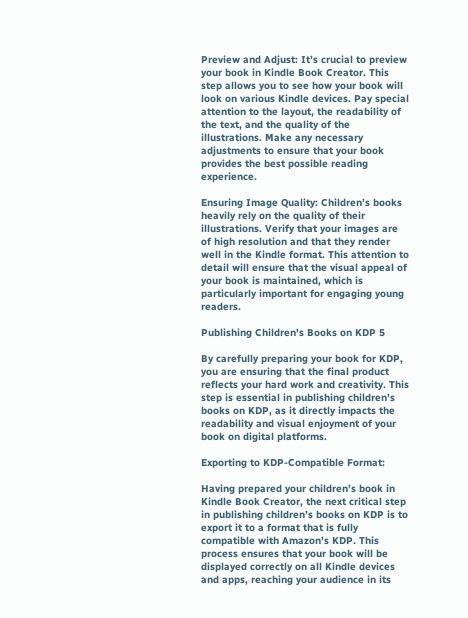Preview and Adjust: It’s crucial to preview your book in Kindle Book Creator. This step allows you to see how your book will look on various Kindle devices. Pay special attention to the layout, the readability of the text, and the quality of the illustrations. Make any necessary adjustments to ensure that your book provides the best possible reading experience.

Ensuring Image Quality: Children’s books heavily rely on the quality of their illustrations. Verify that your images are of high resolution and that they render well in the Kindle format. This attention to detail will ensure that the visual appeal of your book is maintained, which is particularly important for engaging young readers.

Publishing Children's Books on KDP 5

By carefully preparing your book for KDP, you are ensuring that the final product reflects your hard work and creativity. This step is essential in publishing children’s books on KDP, as it directly impacts the readability and visual enjoyment of your book on digital platforms.

Exporting to KDP-Compatible Format:

Having prepared your children’s book in Kindle Book Creator, the next critical step in publishing children’s books on KDP is to export it to a format that is fully compatible with Amazon’s KDP. This process ensures that your book will be displayed correctly on all Kindle devices and apps, reaching your audience in its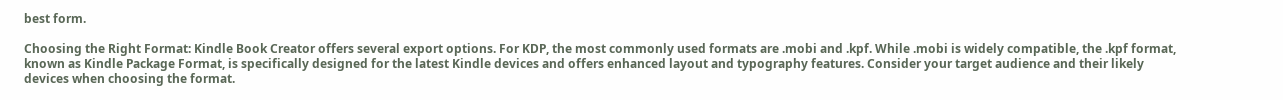best form.

Choosing the Right Format: Kindle Book Creator offers several export options. For KDP, the most commonly used formats are .mobi and .kpf. While .mobi is widely compatible, the .kpf format, known as Kindle Package Format, is specifically designed for the latest Kindle devices and offers enhanced layout and typography features. Consider your target audience and their likely devices when choosing the format.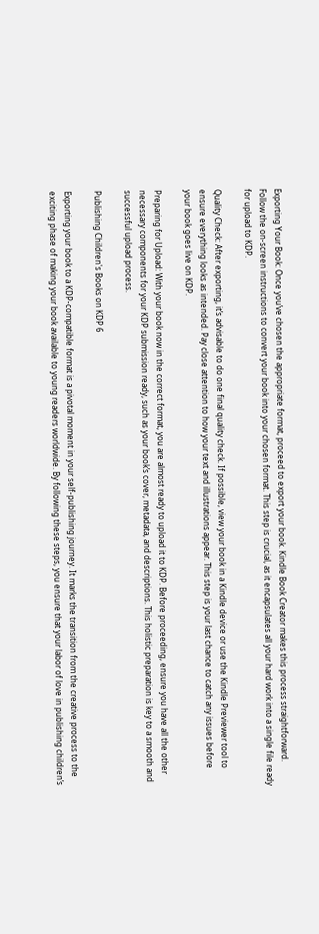Exporting Your Book: Once you’ve chosen the appropriate format, proceed to export your book. Kindle Book Creator makes this process straightforward. Follow the on-screen instructions to convert your book into your chosen format. This step is crucial, as it encapsulates all your hard work into a single file ready for upload to KDP.

Quality Check: After exporting, it’s advisable to do one final quality check. If possible, view your book in a Kindle device or use the Kindle Previewer tool to ensure everything looks as intended. Pay close attention to how your text and illustrations appear. This step is your last chance to catch any issues before your book goes live on KDP.

Preparing for Upload: With your book now in the correct format, you are almost ready to upload it to KDP. Before proceeding, ensure you have all the other necessary components for your KDP submission ready, such as your book’s cover, metadata, and descriptions. This holistic preparation is key to a smooth and successful upload process.

Publishing Children's Books on KDP 6

Exporting your book to a KDP-compatible format is a pivotal moment in your self-publishing journey. It marks the transition from the creative process to the exciting phase of making your book available to young readers worldwide. By following these steps, you ensure that your labor of love in publishing children’s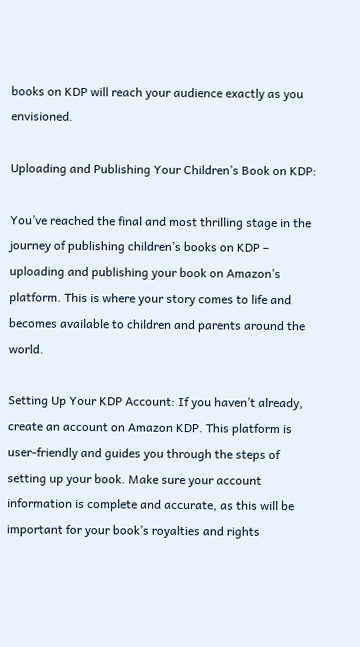books on KDP will reach your audience exactly as you envisioned.

Uploading and Publishing Your Children’s Book on KDP:

You’ve reached the final and most thrilling stage in the journey of publishing children’s books on KDP – uploading and publishing your book on Amazon’s platform. This is where your story comes to life and becomes available to children and parents around the world.

Setting Up Your KDP Account: If you haven’t already, create an account on Amazon KDP. This platform is user-friendly and guides you through the steps of setting up your book. Make sure your account information is complete and accurate, as this will be important for your book’s royalties and rights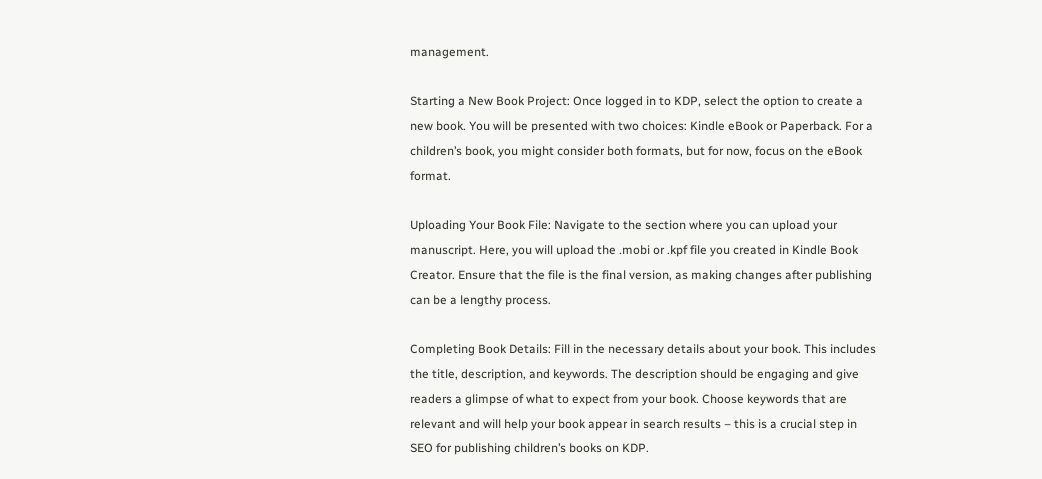management.

Starting a New Book Project: Once logged in to KDP, select the option to create a new book. You will be presented with two choices: Kindle eBook or Paperback. For a children’s book, you might consider both formats, but for now, focus on the eBook format.

Uploading Your Book File: Navigate to the section where you can upload your manuscript. Here, you will upload the .mobi or .kpf file you created in Kindle Book Creator. Ensure that the file is the final version, as making changes after publishing can be a lengthy process.

Completing Book Details: Fill in the necessary details about your book. This includes the title, description, and keywords. The description should be engaging and give readers a glimpse of what to expect from your book. Choose keywords that are relevant and will help your book appear in search results – this is a crucial step in SEO for publishing children’s books on KDP.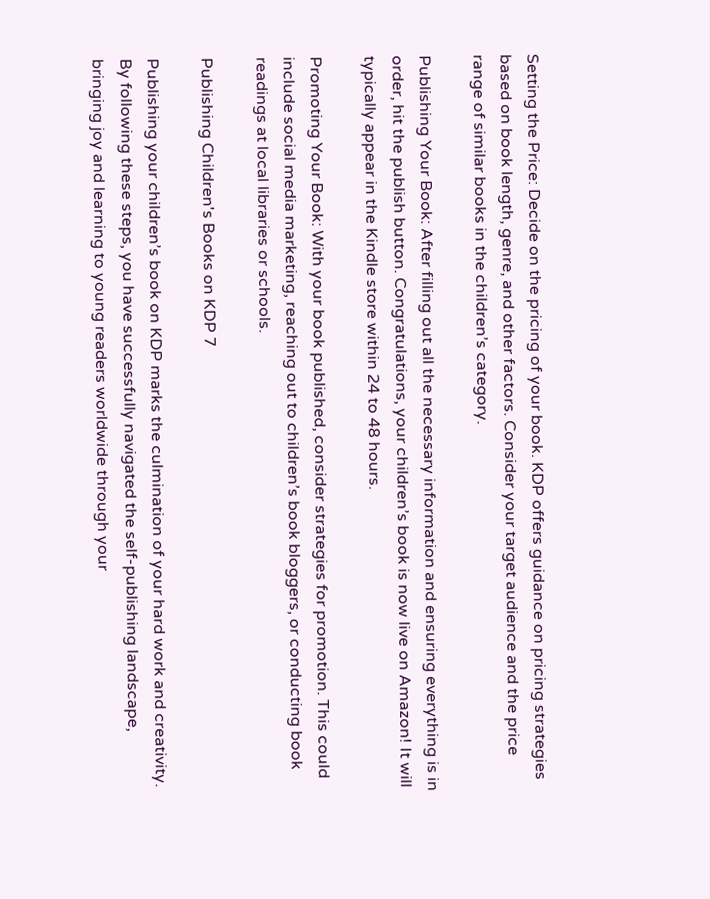Setting the Price: Decide on the pricing of your book. KDP offers guidance on pricing strategies based on book length, genre, and other factors. Consider your target audience and the price range of similar books in the children’s category.

Publishing Your Book: After filling out all the necessary information and ensuring everything is in order, hit the publish button. Congratulations, your children’s book is now live on Amazon! It will typically appear in the Kindle store within 24 to 48 hours.

Promoting Your Book: With your book published, consider strategies for promotion. This could include social media marketing, reaching out to children’s book bloggers, or conducting book readings at local libraries or schools.

Publishing Children's Books on KDP 7

Publishing your children’s book on KDP marks the culmination of your hard work and creativity. By following these steps, you have successfully navigated the self-publishing landscape, bringing joy and learning to young readers worldwide through your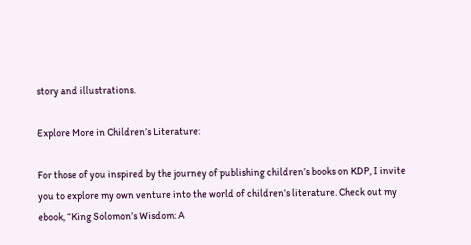story and illustrations.

Explore More in Children’s Literature:

For those of you inspired by the journey of publishing children’s books on KDP, I invite you to explore my own venture into the world of children’s literature. Check out my ebook, “King Solomon’s Wisdom: A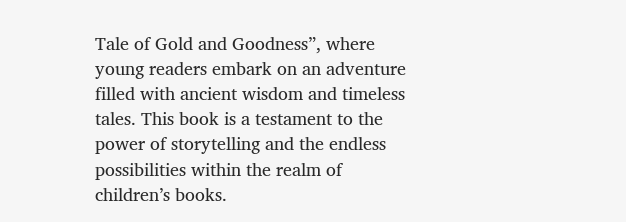Tale of Gold and Goodness”, where young readers embark on an adventure filled with ancient wisdom and timeless tales. This book is a testament to the power of storytelling and the endless possibilities within the realm of children’s books.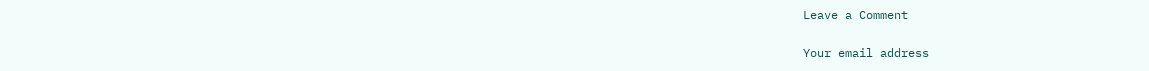Leave a Comment

Your email address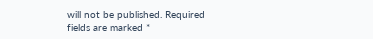will not be published. Required fields are marked *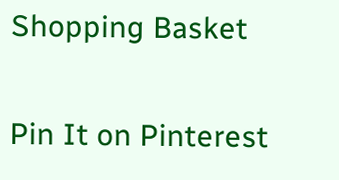Shopping Basket

Pin It on Pinterest